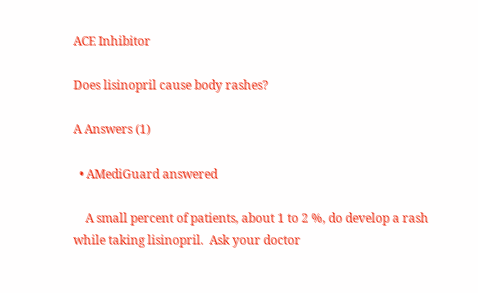ACE Inhibitor

Does lisinopril cause body rashes?

A Answers (1)

  • AMediGuard answered

    A small percent of patients, about 1 to 2 %, do develop a rash while taking lisinopril.  Ask your doctor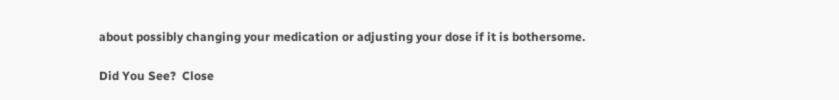about possibly changing your medication or adjusting your dose if it is bothersome.

Did You See?  Close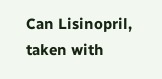Can Lisinopril, taken with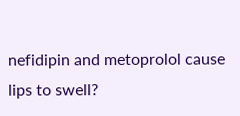nefidipin and metoprolol cause lips to swell?